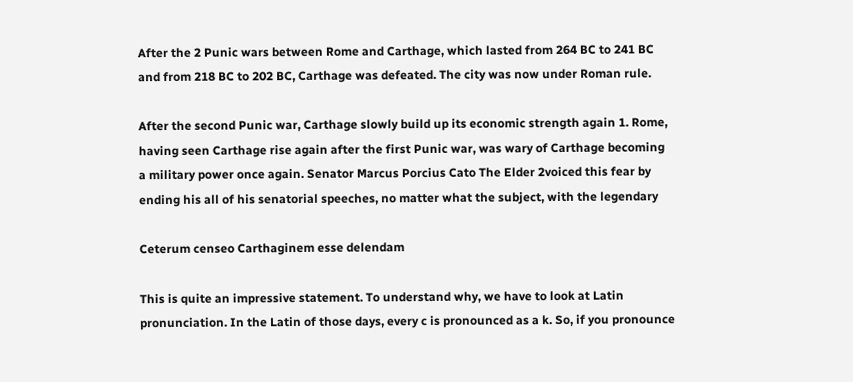After the 2 Punic wars between Rome and Carthage, which lasted from 264 BC to 241 BC and from 218 BC to 202 BC, Carthage was defeated. The city was now under Roman rule.

After the second Punic war, Carthage slowly build up its economic strength again 1. Rome, having seen Carthage rise again after the first Punic war, was wary of Carthage becoming a military power once again. Senator Marcus Porcius Cato The Elder 2voiced this fear by ending his all of his senatorial speeches, no matter what the subject, with the legendary

Ceterum censeo Carthaginem esse delendam

This is quite an impressive statement. To understand why, we have to look at Latin pronunciation. In the Latin of those days, every c is pronounced as a k. So, if you pronounce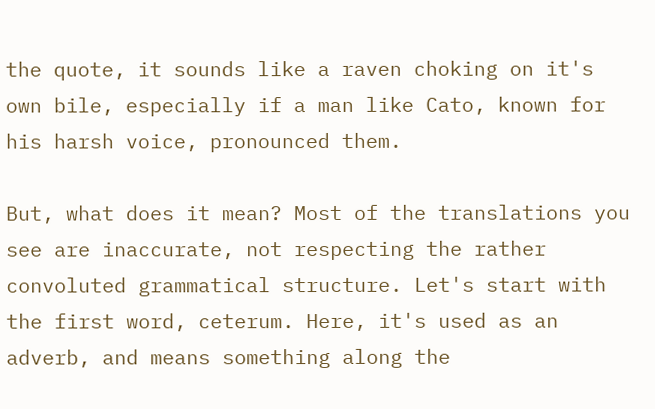the quote, it sounds like a raven choking on it's own bile, especially if a man like Cato, known for his harsh voice, pronounced them.

But, what does it mean? Most of the translations you see are inaccurate, not respecting the rather convoluted grammatical structure. Let's start with the first word, ceterum. Here, it's used as an adverb, and means something along the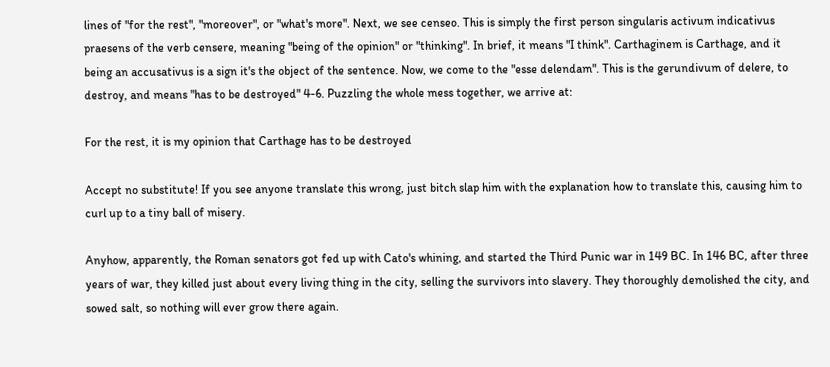lines of "for the rest", "moreover", or "what's more". Next, we see censeo. This is simply the first person singularis activum indicativus praesens of the verb censere, meaning "being of the opinion" or "thinking". In brief, it means "I think". Carthaginem is Carthage, and it being an accusativus is a sign it's the object of the sentence. Now, we come to the "esse delendam". This is the gerundivum of delere, to destroy, and means "has to be destroyed" 4-6. Puzzling the whole mess together, we arrive at:

For the rest, it is my opinion that Carthage has to be destroyed

Accept no substitute! If you see anyone translate this wrong, just bitch slap him with the explanation how to translate this, causing him to curl up to a tiny ball of misery.

Anyhow, apparently, the Roman senators got fed up with Cato's whining, and started the Third Punic war in 149 BC. In 146 BC, after three years of war, they killed just about every living thing in the city, selling the survivors into slavery. They thoroughly demolished the city, and sowed salt, so nothing will ever grow there again.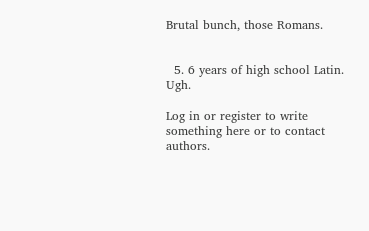Brutal bunch, those Romans.


  5. 6 years of high school Latin. Ugh.

Log in or register to write something here or to contact authors.